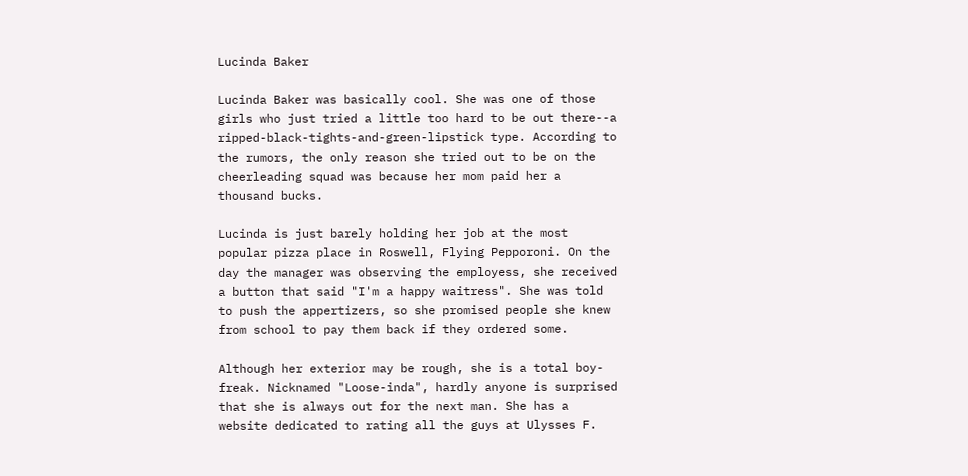Lucinda Baker

Lucinda Baker was basically cool. She was one of those girls who just tried a little too hard to be out there--a ripped-black-tights-and-green-lipstick type. According to the rumors, the only reason she tried out to be on the cheerleading squad was because her mom paid her a thousand bucks.

Lucinda is just barely holding her job at the most popular pizza place in Roswell, Flying Pepporoni. On the day the manager was observing the employess, she received a button that said "I'm a happy waitress". She was told to push the appertizers, so she promised people she knew from school to pay them back if they ordered some.

Although her exterior may be rough, she is a total boy-freak. Nicknamed "Loose-inda", hardly anyone is surprised that she is always out for the next man. She has a website dedicated to rating all the guys at Ulysses F.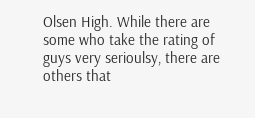Olsen High. While there are some who take the rating of guys very serioulsy, there are others that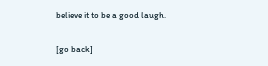believe it to be a good laugh.

[go back]